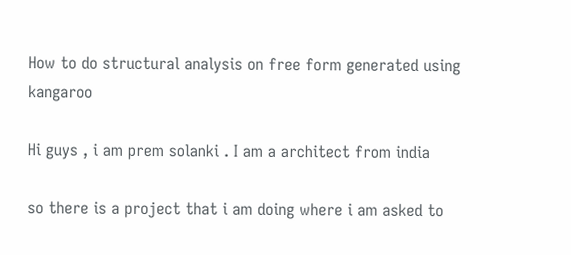How to do structural analysis on free form generated using kangaroo

Hi guys , i am prem solanki . I am a architect from india

so there is a project that i am doing where i am asked to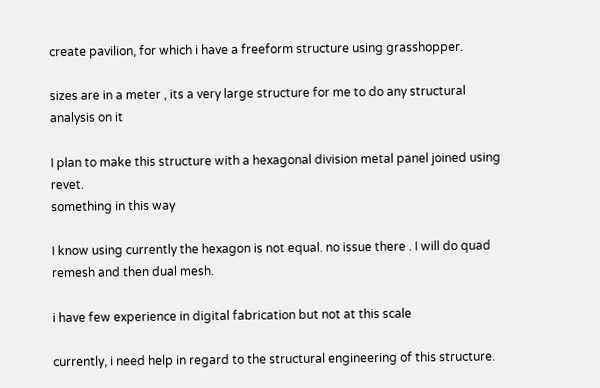create pavilion, for which i have a freeform structure using grasshopper.

sizes are in a meter , its a very large structure for me to do any structural analysis on it

I plan to make this structure with a hexagonal division metal panel joined using revet.
something in this way

I know using currently the hexagon is not equal. no issue there . I will do quad remesh and then dual mesh.

i have few experience in digital fabrication but not at this scale

currently, i need help in regard to the structural engineering of this structure.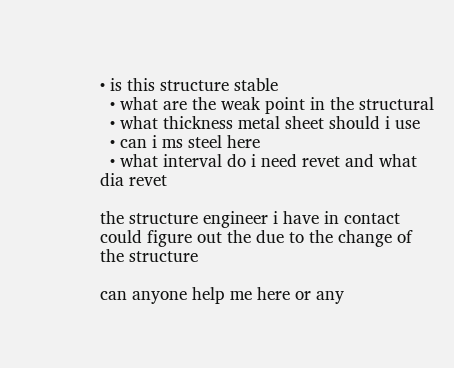• is this structure stable
  • what are the weak point in the structural
  • what thickness metal sheet should i use
  • can i ms steel here
  • what interval do i need revet and what dia revet

the structure engineer i have in contact could figure out the due to the change of the structure

can anyone help me here or any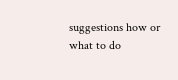suggestions how or what to do